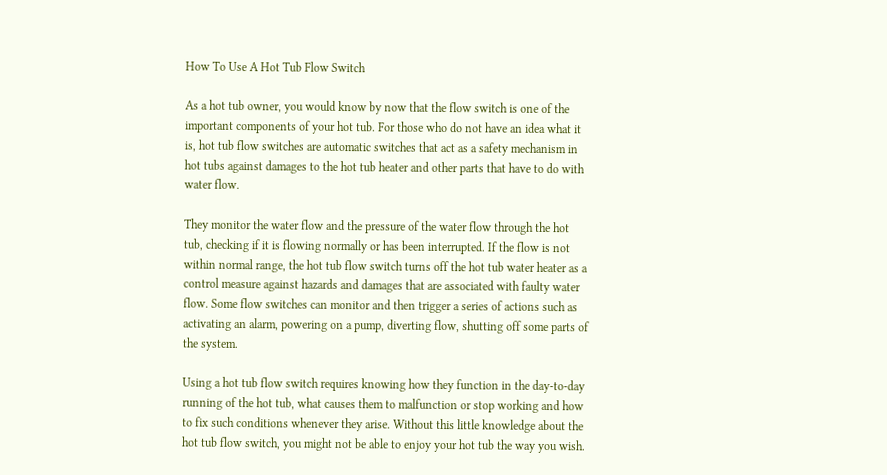How To Use A Hot Tub Flow Switch

As a hot tub owner, you would know by now that the flow switch is one of the important components of your hot tub. For those who do not have an idea what it is, hot tub flow switches are automatic switches that act as a safety mechanism in hot tubs against damages to the hot tub heater and other parts that have to do with water flow.

They monitor the water flow and the pressure of the water flow through the hot tub, checking if it is flowing normally or has been interrupted. If the flow is not within normal range, the hot tub flow switch turns off the hot tub water heater as a control measure against hazards and damages that are associated with faulty water flow. Some flow switches can monitor and then trigger a series of actions such as activating an alarm, powering on a pump, diverting flow, shutting off some parts of the system.

Using a hot tub flow switch requires knowing how they function in the day-to-day running of the hot tub, what causes them to malfunction or stop working and how to fix such conditions whenever they arise. Without this little knowledge about the hot tub flow switch, you might not be able to enjoy your hot tub the way you wish.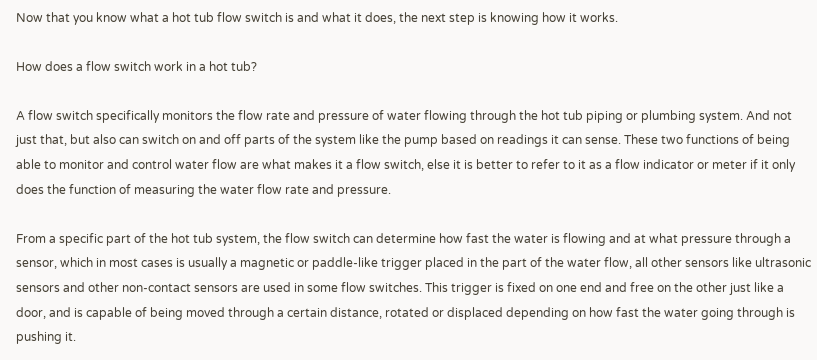Now that you know what a hot tub flow switch is and what it does, the next step is knowing how it works.

How does a flow switch work in a hot tub?

A flow switch specifically monitors the flow rate and pressure of water flowing through the hot tub piping or plumbing system. And not just that, but also can switch on and off parts of the system like the pump based on readings it can sense. These two functions of being able to monitor and control water flow are what makes it a flow switch, else it is better to refer to it as a flow indicator or meter if it only does the function of measuring the water flow rate and pressure.

From a specific part of the hot tub system, the flow switch can determine how fast the water is flowing and at what pressure through a sensor, which in most cases is usually a magnetic or paddle-like trigger placed in the part of the water flow, all other sensors like ultrasonic sensors and other non-contact sensors are used in some flow switches. This trigger is fixed on one end and free on the other just like a door, and is capable of being moved through a certain distance, rotated or displaced depending on how fast the water going through is pushing it.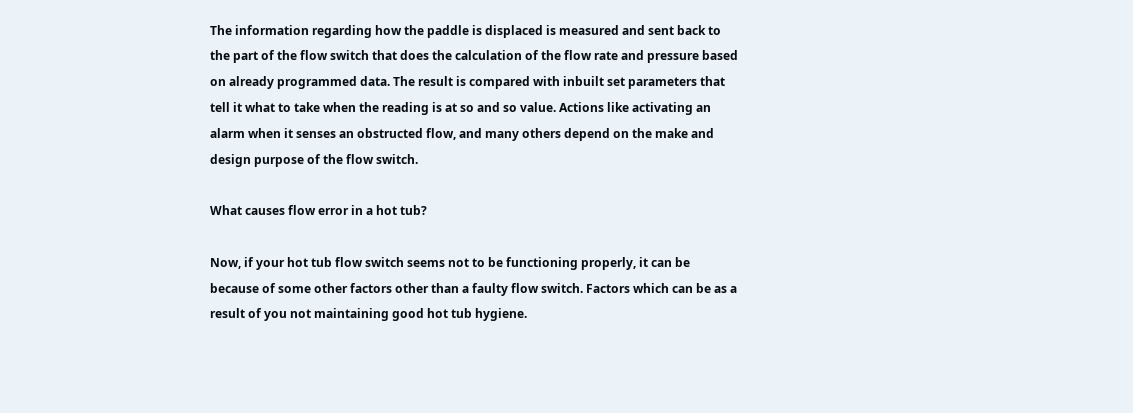The information regarding how the paddle is displaced is measured and sent back to the part of the flow switch that does the calculation of the flow rate and pressure based on already programmed data. The result is compared with inbuilt set parameters that tell it what to take when the reading is at so and so value. Actions like activating an alarm when it senses an obstructed flow, and many others depend on the make and design purpose of the flow switch.

What causes flow error in a hot tub?

Now, if your hot tub flow switch seems not to be functioning properly, it can be because of some other factors other than a faulty flow switch. Factors which can be as a result of you not maintaining good hot tub hygiene.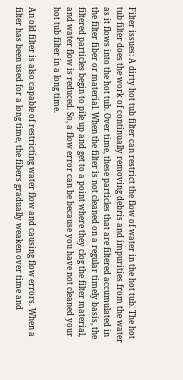Filter issues: A dirty hot tub filter can restrict the flow of water in the hot tub. The hot tub filter does the work of continually removing debris and impurities from the water as it flows into the hot tub. Over time, these particles that are filtered accumulated in the filter fiber or material. When the filter is not cleaned on a regular timely basis, the filtered particles begin to pile up and get to a point where they clog the filter material, and water flow is reduced. So, a flow error can be because you have not cleaned your hot tub filter in a long time.

An old filter is also capable of restricting water flow and causing flow errors. When a filter has been used for a long time, the fibers gradually weaken over time and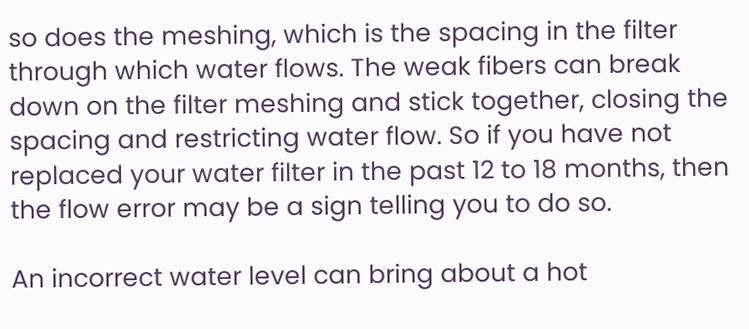so does the meshing, which is the spacing in the filter through which water flows. The weak fibers can break down on the filter meshing and stick together, closing the spacing and restricting water flow. So if you have not replaced your water filter in the past 12 to 18 months, then the flow error may be a sign telling you to do so.

An incorrect water level can bring about a hot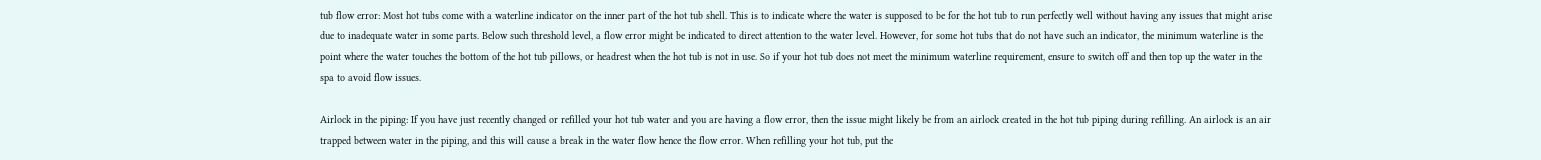tub flow error: Most hot tubs come with a waterline indicator on the inner part of the hot tub shell. This is to indicate where the water is supposed to be for the hot tub to run perfectly well without having any issues that might arise due to inadequate water in some parts. Below such threshold level, a flow error might be indicated to direct attention to the water level. However, for some hot tubs that do not have such an indicator, the minimum waterline is the point where the water touches the bottom of the hot tub pillows, or headrest when the hot tub is not in use. So if your hot tub does not meet the minimum waterline requirement, ensure to switch off and then top up the water in the spa to avoid flow issues.

Airlock in the piping: If you have just recently changed or refilled your hot tub water and you are having a flow error, then the issue might likely be from an airlock created in the hot tub piping during refilling. An airlock is an air trapped between water in the piping, and this will cause a break in the water flow hence the flow error. When refilling your hot tub, put the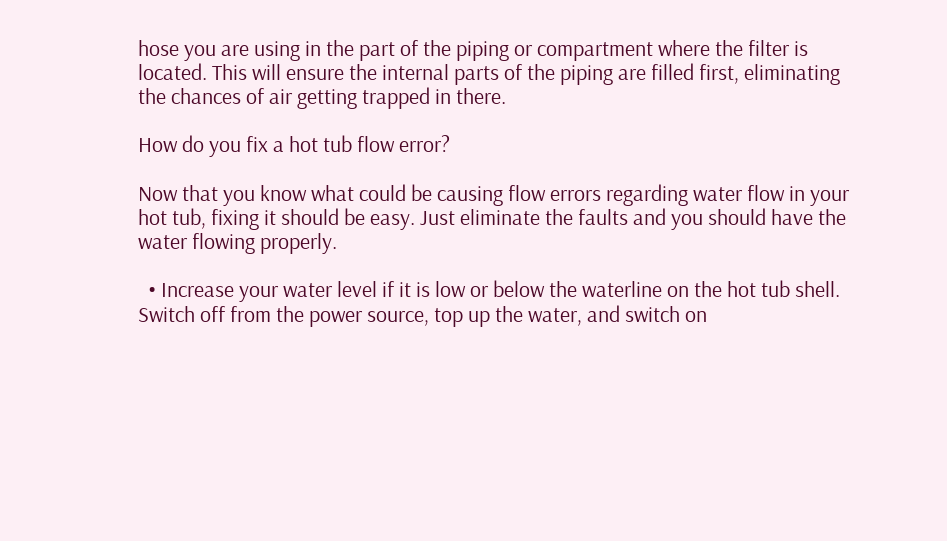hose you are using in the part of the piping or compartment where the filter is located. This will ensure the internal parts of the piping are filled first, eliminating the chances of air getting trapped in there.

How do you fix a hot tub flow error?

Now that you know what could be causing flow errors regarding water flow in your hot tub, fixing it should be easy. Just eliminate the faults and you should have the water flowing properly.

  • Increase your water level if it is low or below the waterline on the hot tub shell. Switch off from the power source, top up the water, and switch on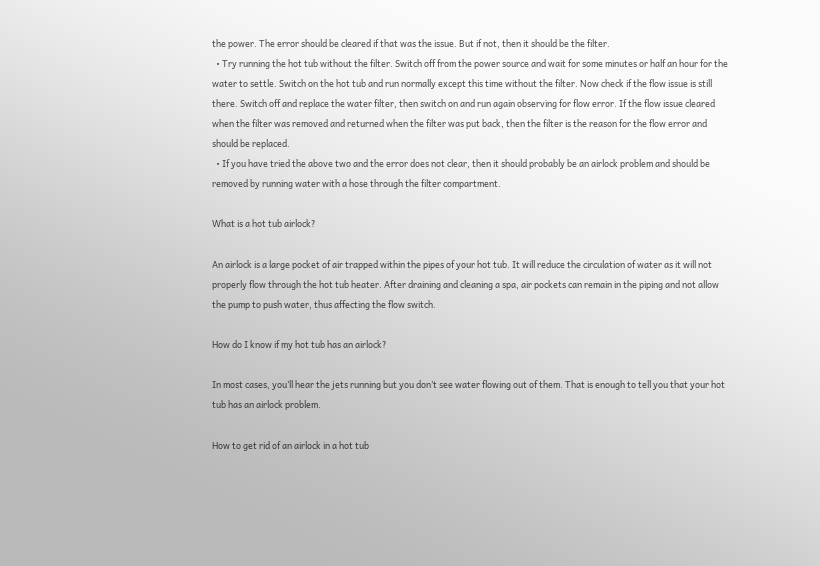the power. The error should be cleared if that was the issue. But if not, then it should be the filter.
  • Try running the hot tub without the filter. Switch off from the power source and wait for some minutes or half an hour for the water to settle. Switch on the hot tub and run normally except this time without the filter. Now check if the flow issue is still there. Switch off and replace the water filter, then switch on and run again observing for flow error. If the flow issue cleared when the filter was removed and returned when the filter was put back, then the filter is the reason for the flow error and should be replaced.
  • If you have tried the above two and the error does not clear, then it should probably be an airlock problem and should be removed by running water with a hose through the filter compartment.

What is a hot tub airlock?

An airlock is a large pocket of air trapped within the pipes of your hot tub. It will reduce the circulation of water as it will not properly flow through the hot tub heater. After draining and cleaning a spa, air pockets can remain in the piping and not allow the pump to push water, thus affecting the flow switch.

How do I know if my hot tub has an airlock?

In most cases, you’ll hear the jets running but you don’t see water flowing out of them. That is enough to tell you that your hot tub has an airlock problem.

How to get rid of an airlock in a hot tub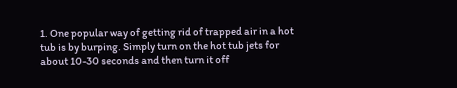1. One popular way of getting rid of trapped air in a hot tub is by burping. Simply turn on the hot tub jets for about 10-30 seconds and then turn it off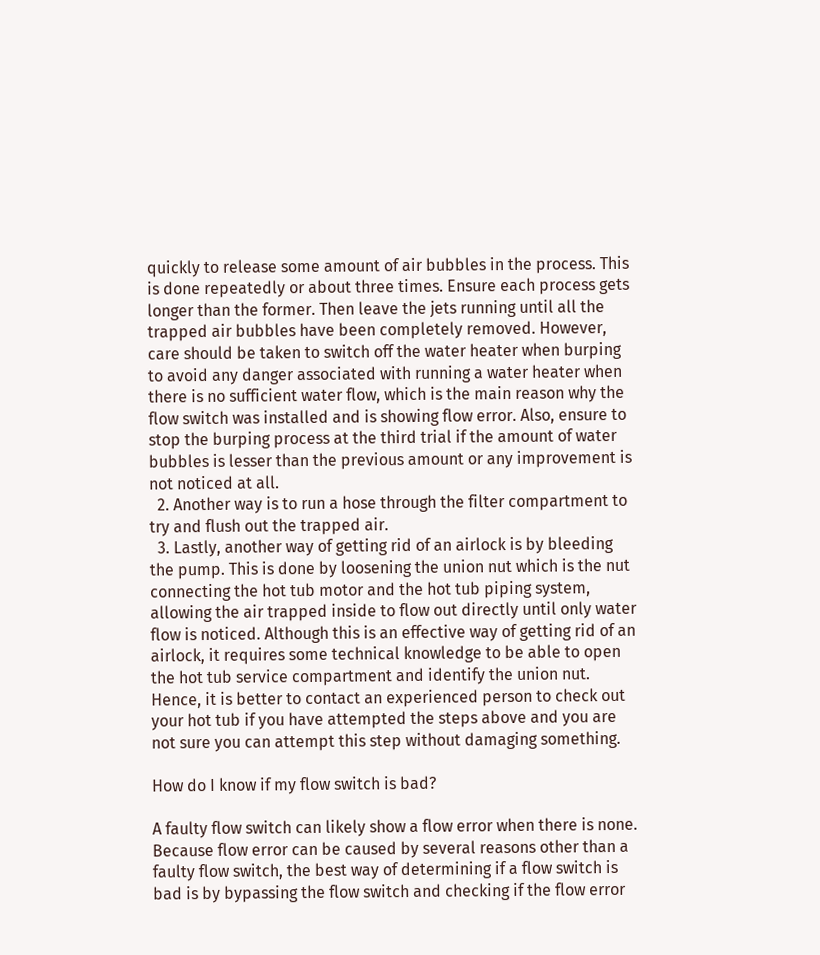quickly to release some amount of air bubbles in the process. This is done repeatedly or about three times. Ensure each process gets longer than the former. Then leave the jets running until all the trapped air bubbles have been completely removed. However, care should be taken to switch off the water heater when burping to avoid any danger associated with running a water heater when there is no sufficient water flow, which is the main reason why the flow switch was installed and is showing flow error. Also, ensure to stop the burping process at the third trial if the amount of water bubbles is lesser than the previous amount or any improvement is not noticed at all.
  2. Another way is to run a hose through the filter compartment to try and flush out the trapped air.
  3. Lastly, another way of getting rid of an airlock is by bleeding the pump. This is done by loosening the union nut which is the nut connecting the hot tub motor and the hot tub piping system, allowing the air trapped inside to flow out directly until only water flow is noticed. Although this is an effective way of getting rid of an airlock, it requires some technical knowledge to be able to open the hot tub service compartment and identify the union nut. Hence, it is better to contact an experienced person to check out your hot tub if you have attempted the steps above and you are not sure you can attempt this step without damaging something.

How do I know if my flow switch is bad?

A faulty flow switch can likely show a flow error when there is none. Because flow error can be caused by several reasons other than a faulty flow switch, the best way of determining if a flow switch is bad is by bypassing the flow switch and checking if the flow error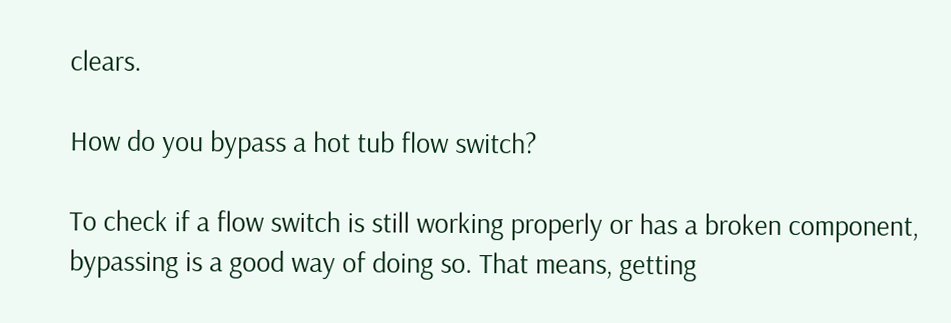clears.

How do you bypass a hot tub flow switch?

To check if a flow switch is still working properly or has a broken component, bypassing is a good way of doing so. That means, getting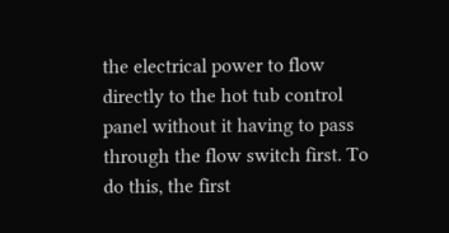the electrical power to flow directly to the hot tub control panel without it having to pass through the flow switch first. To do this, the first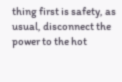thing first is safety, as usual, disconnect the power to the hot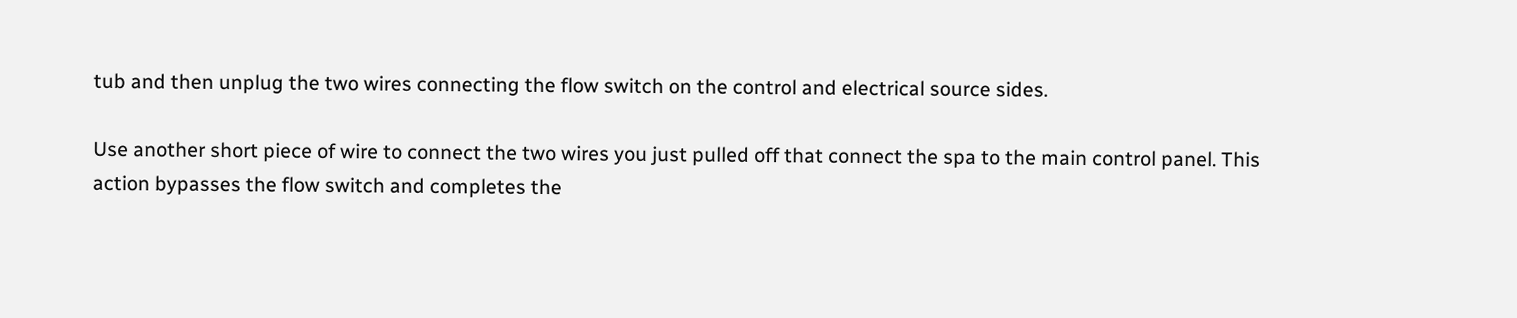tub and then unplug the two wires connecting the flow switch on the control and electrical source sides.

Use another short piece of wire to connect the two wires you just pulled off that connect the spa to the main control panel. This action bypasses the flow switch and completes the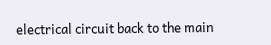electrical circuit back to the main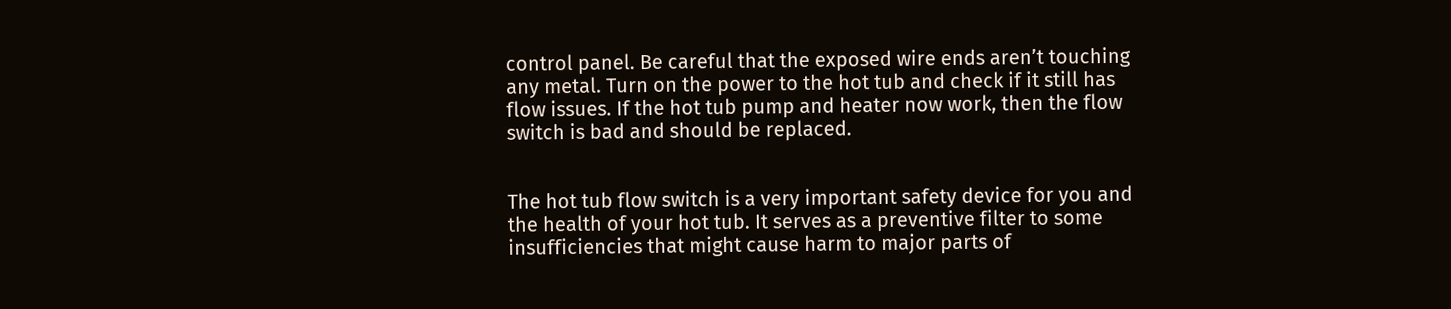control panel. Be careful that the exposed wire ends aren’t touching any metal. Turn on the power to the hot tub and check if it still has flow issues. If the hot tub pump and heater now work, then the flow switch is bad and should be replaced.


The hot tub flow switch is a very important safety device for you and the health of your hot tub. It serves as a preventive filter to some insufficiencies that might cause harm to major parts of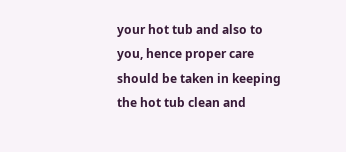your hot tub and also to you, hence proper care should be taken in keeping the hot tub clean and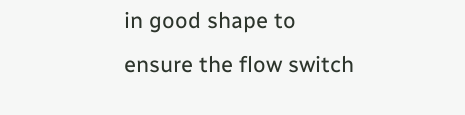in good shape to ensure the flow switch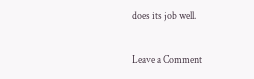does its job well.

Leave a Comment